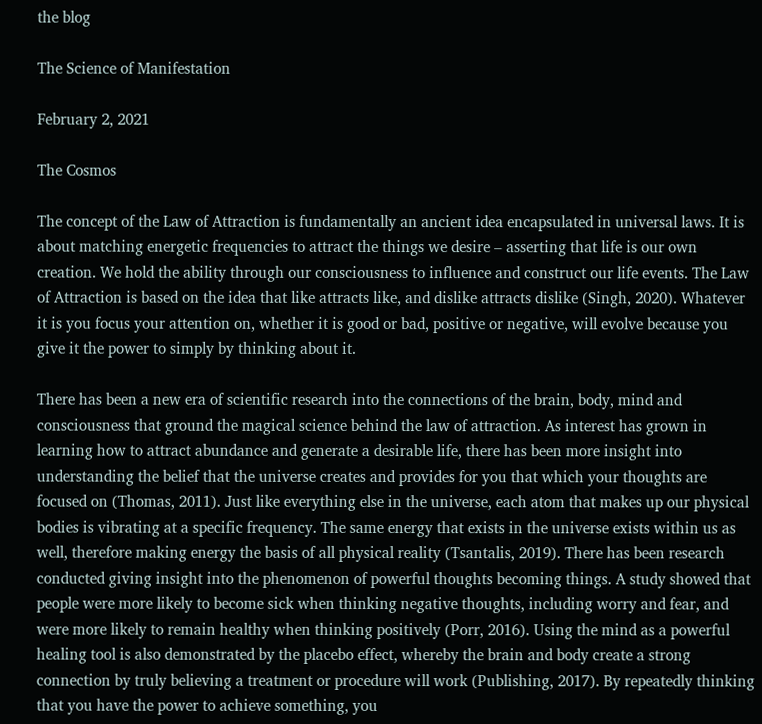the blog

The Science of Manifestation

February 2, 2021

The Cosmos

The concept of the Law of Attraction is fundamentally an ancient idea encapsulated in universal laws. It is about matching energetic frequencies to attract the things we desire – asserting that life is our own creation. We hold the ability through our consciousness to influence and construct our life events. The Law of Attraction is based on the idea that like attracts like, and dislike attracts dislike (Singh, 2020). Whatever it is you focus your attention on, whether it is good or bad, positive or negative, will evolve because you give it the power to simply by thinking about it.

There has been a new era of scientific research into the connections of the brain, body, mind and consciousness that ground the magical science behind the law of attraction. As interest has grown in learning how to attract abundance and generate a desirable life, there has been more insight into understanding the belief that the universe creates and provides for you that which your thoughts are focused on (Thomas, 2011). Just like everything else in the universe, each atom that makes up our physical bodies is vibrating at a specific frequency. The same energy that exists in the universe exists within us as well, therefore making energy the basis of all physical reality (Tsantalis, 2019). There has been research conducted giving insight into the phenomenon of powerful thoughts becoming things. A study showed that people were more likely to become sick when thinking negative thoughts, including worry and fear, and were more likely to remain healthy when thinking positively (Porr, 2016). Using the mind as a powerful healing tool is also demonstrated by the placebo effect, whereby the brain and body create a strong connection by truly believing a treatment or procedure will work (Publishing, 2017). By repeatedly thinking that you have the power to achieve something, you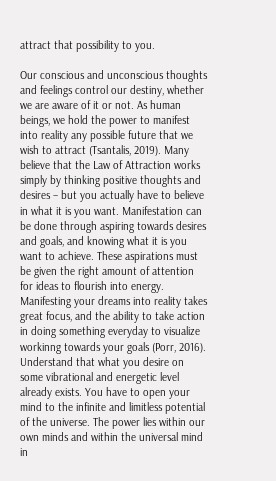attract that possibility to you.

Our conscious and unconscious thoughts and feelings control our destiny, whether we are aware of it or not. As human beings, we hold the power to manifest into reality any possible future that we wish to attract (Tsantalis, 2019). Many believe that the Law of Attraction works simply by thinking positive thoughts and desires – but you actually have to believe in what it is you want. Manifestation can be done through aspiring towards desires and goals, and knowing what it is you want to achieve. These aspirations must be given the right amount of attention for ideas to flourish into energy. Manifesting your dreams into reality takes great focus, and the ability to take action in doing something everyday to visualize workinng towards your goals (Porr, 2016). Understand that what you desire on some vibrational and energetic level already exists. You have to open your mind to the infinite and limitless potential of the universe. The power lies within our own minds and within the universal mind in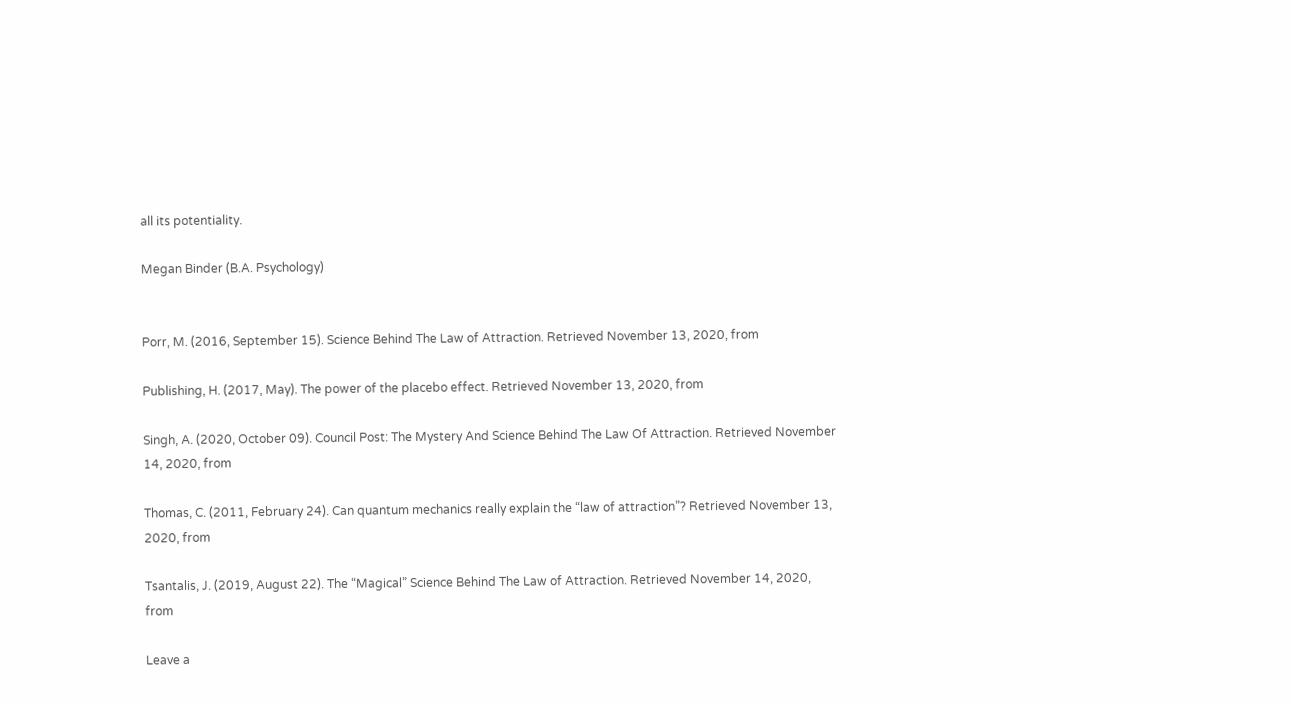all its potentiality.

Megan Binder (B.A. Psychology)


Porr, M. (2016, September 15). Science Behind The Law of Attraction. Retrieved November 13, 2020, from

Publishing, H. (2017, May). The power of the placebo effect. Retrieved November 13, 2020, from

Singh, A. (2020, October 09). Council Post: The Mystery And Science Behind The Law Of Attraction. Retrieved November 14, 2020, from

Thomas, C. (2011, February 24). Can quantum mechanics really explain the “law of attraction”? Retrieved November 13, 2020, from

Tsantalis, J. (2019, August 22). The “Magical” Science Behind The Law of Attraction. Retrieved November 14, 2020, from

Leave a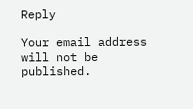Reply

Your email address will not be published.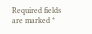Required fields are marked *